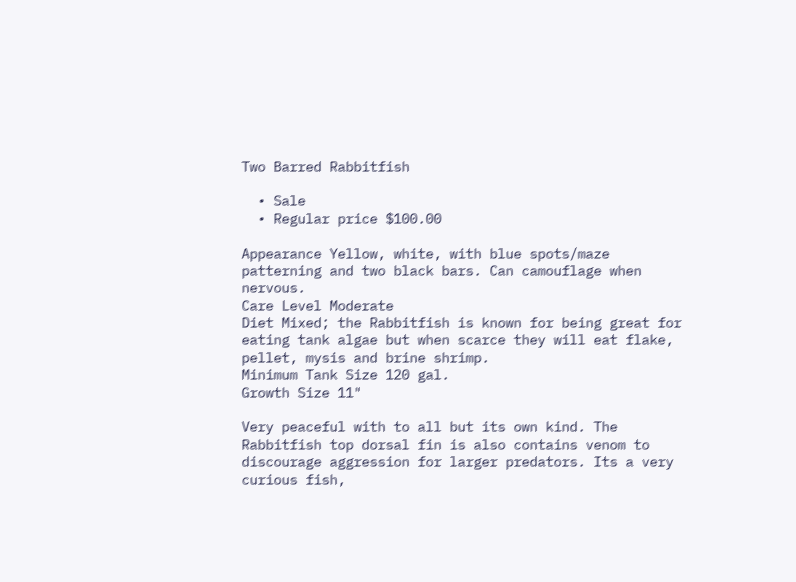Two Barred Rabbitfish

  • Sale
  • Regular price $100.00

Appearance Yellow, white, with blue spots/maze patterning and two black bars. Can camouflage when nervous.
Care Level Moderate
Diet Mixed; the Rabbitfish is known for being great for eating tank algae but when scarce they will eat flake, pellet, mysis and brine shrimp.
Minimum Tank Size 120 gal.
Growth Size 11"

Very peaceful with to all but its own kind. The Rabbitfish top dorsal fin is also contains venom to discourage aggression for larger predators. Its a very curious fish,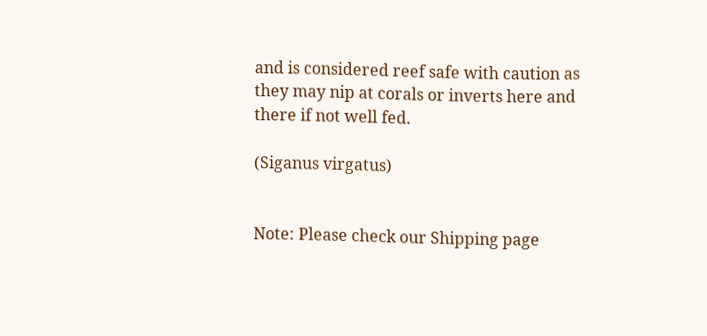and is considered reef safe with caution as they may nip at corals or inverts here and there if not well fed.

(Siganus virgatus)


Note: Please check our Shipping page